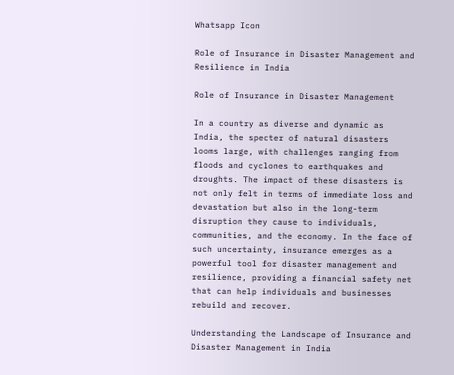Whatsapp Icon

Role of Insurance in Disaster Management and Resilience in India

Role of Insurance in Disaster Management

In a country as diverse and dynamic as India, the specter of natural disasters looms large, with challenges ranging from floods and cyclones to earthquakes and droughts. The impact of these disasters is not only felt in terms of immediate loss and devastation but also in the long-term disruption they cause to individuals, communities, and the economy. In the face of such uncertainty, insurance emerges as a powerful tool for disaster management and resilience, providing a financial safety net that can help individuals and businesses rebuild and recover.

Understanding the Landscape of Insurance and Disaster Management in India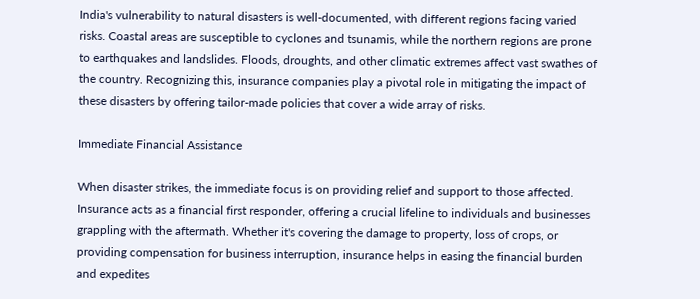India's vulnerability to natural disasters is well-documented, with different regions facing varied risks. Coastal areas are susceptible to cyclones and tsunamis, while the northern regions are prone to earthquakes and landslides. Floods, droughts, and other climatic extremes affect vast swathes of the country. Recognizing this, insurance companies play a pivotal role in mitigating the impact of these disasters by offering tailor-made policies that cover a wide array of risks.

Immediate Financial Assistance

When disaster strikes, the immediate focus is on providing relief and support to those affected. Insurance acts as a financial first responder, offering a crucial lifeline to individuals and businesses grappling with the aftermath. Whether it's covering the damage to property, loss of crops, or providing compensation for business interruption, insurance helps in easing the financial burden and expedites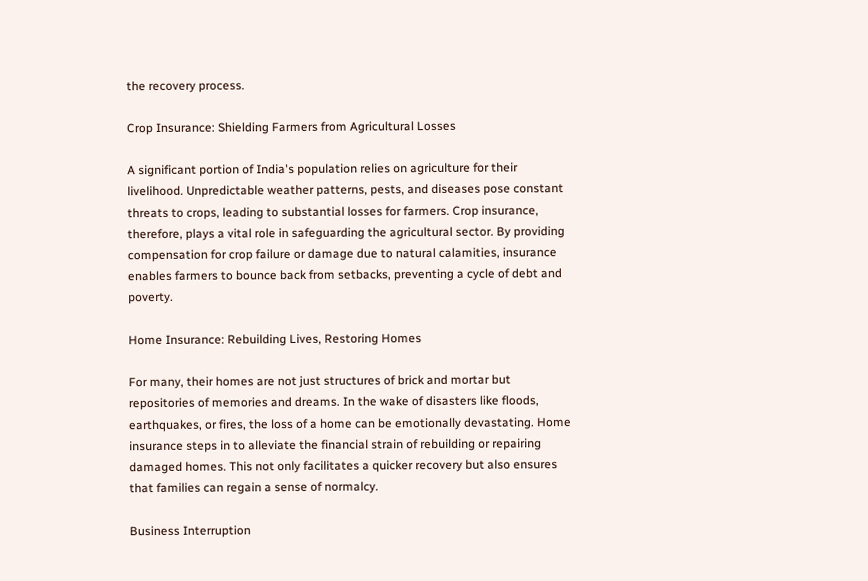the recovery process.

Crop Insurance: Shielding Farmers from Agricultural Losses

A significant portion of India's population relies on agriculture for their livelihood. Unpredictable weather patterns, pests, and diseases pose constant threats to crops, leading to substantial losses for farmers. Crop insurance, therefore, plays a vital role in safeguarding the agricultural sector. By providing compensation for crop failure or damage due to natural calamities, insurance enables farmers to bounce back from setbacks, preventing a cycle of debt and poverty.

Home Insurance: Rebuilding Lives, Restoring Homes

For many, their homes are not just structures of brick and mortar but repositories of memories and dreams. In the wake of disasters like floods, earthquakes, or fires, the loss of a home can be emotionally devastating. Home insurance steps in to alleviate the financial strain of rebuilding or repairing damaged homes. This not only facilitates a quicker recovery but also ensures that families can regain a sense of normalcy.

Business Interruption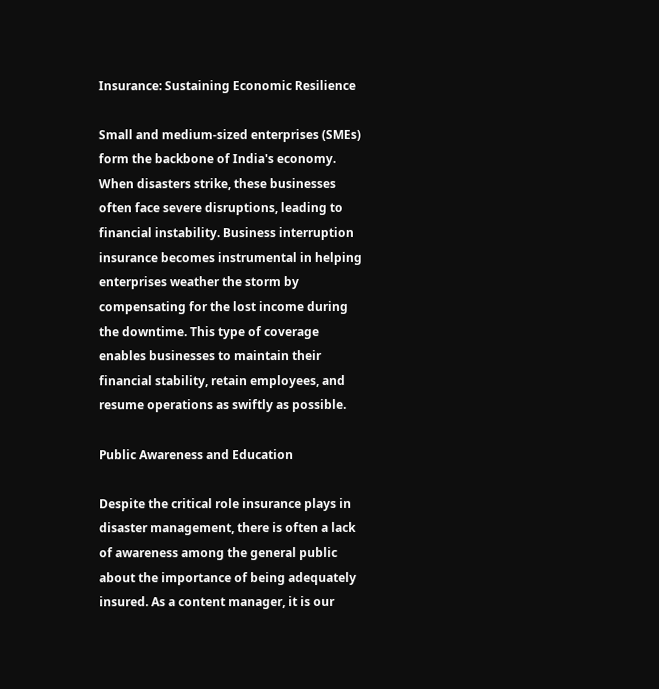Insurance: Sustaining Economic Resilience

Small and medium-sized enterprises (SMEs) form the backbone of India's economy. When disasters strike, these businesses often face severe disruptions, leading to financial instability. Business interruption insurance becomes instrumental in helping enterprises weather the storm by compensating for the lost income during the downtime. This type of coverage enables businesses to maintain their financial stability, retain employees, and resume operations as swiftly as possible.

Public Awareness and Education

Despite the critical role insurance plays in disaster management, there is often a lack of awareness among the general public about the importance of being adequately insured. As a content manager, it is our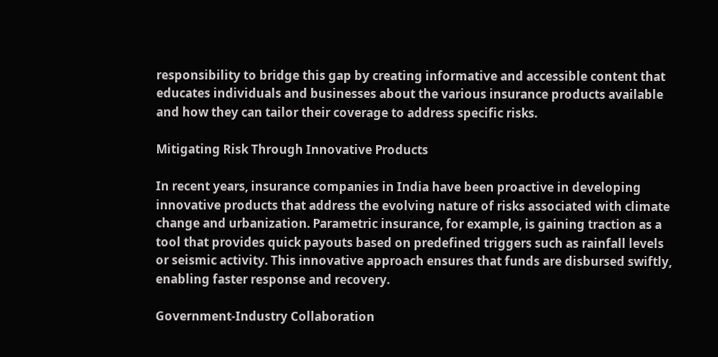responsibility to bridge this gap by creating informative and accessible content that educates individuals and businesses about the various insurance products available and how they can tailor their coverage to address specific risks.

Mitigating Risk Through Innovative Products

In recent years, insurance companies in India have been proactive in developing innovative products that address the evolving nature of risks associated with climate change and urbanization. Parametric insurance, for example, is gaining traction as a tool that provides quick payouts based on predefined triggers such as rainfall levels or seismic activity. This innovative approach ensures that funds are disbursed swiftly, enabling faster response and recovery.

Government-Industry Collaboration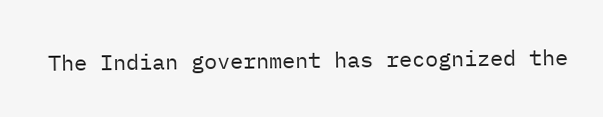The Indian government has recognized the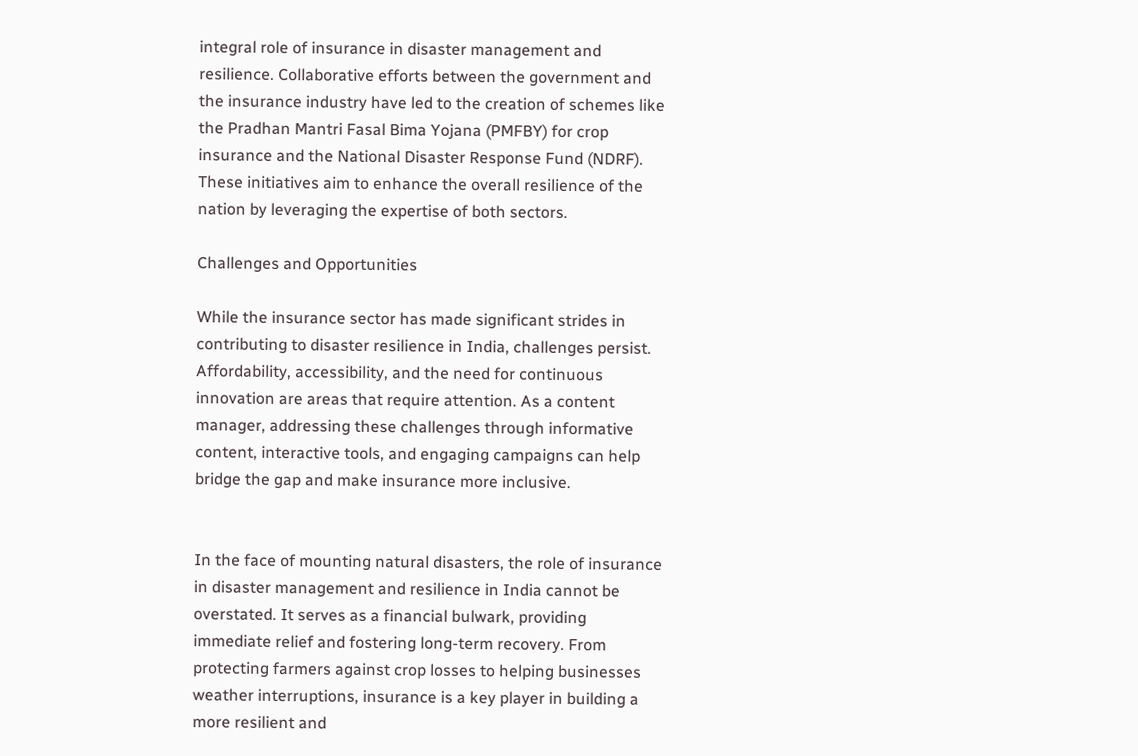integral role of insurance in disaster management and resilience. Collaborative efforts between the government and the insurance industry have led to the creation of schemes like the Pradhan Mantri Fasal Bima Yojana (PMFBY) for crop insurance and the National Disaster Response Fund (NDRF). These initiatives aim to enhance the overall resilience of the nation by leveraging the expertise of both sectors.

Challenges and Opportunities

While the insurance sector has made significant strides in contributing to disaster resilience in India, challenges persist. Affordability, accessibility, and the need for continuous innovation are areas that require attention. As a content manager, addressing these challenges through informative content, interactive tools, and engaging campaigns can help bridge the gap and make insurance more inclusive.


In the face of mounting natural disasters, the role of insurance in disaster management and resilience in India cannot be overstated. It serves as a financial bulwark, providing immediate relief and fostering long-term recovery. From protecting farmers against crop losses to helping businesses weather interruptions, insurance is a key player in building a more resilient and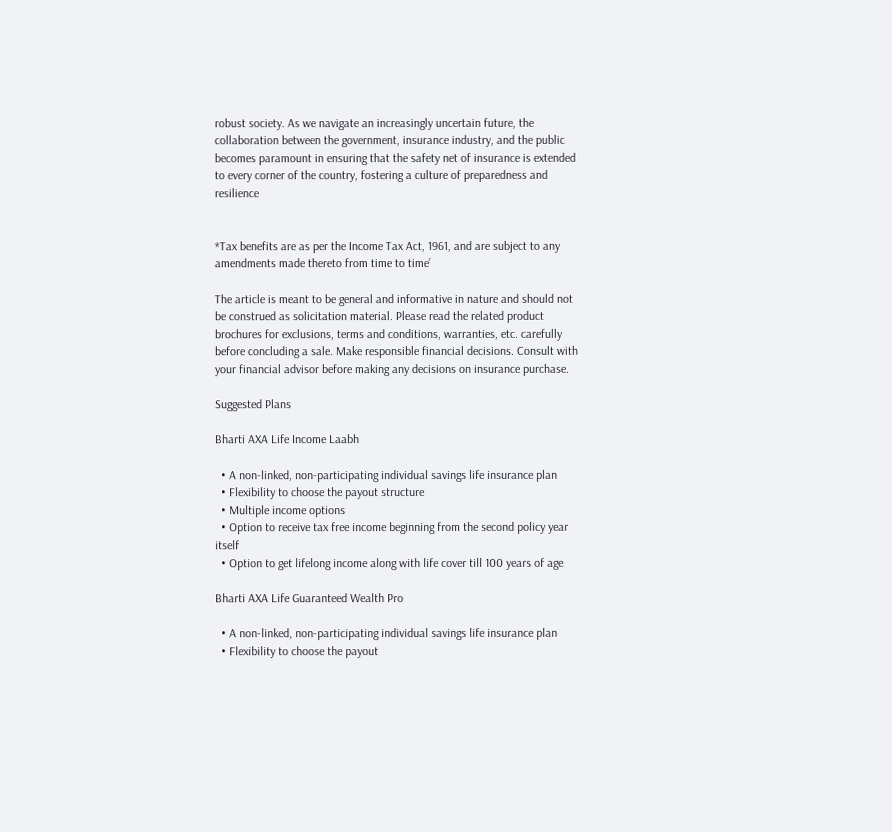robust society. As we navigate an increasingly uncertain future, the collaboration between the government, insurance industry, and the public becomes paramount in ensuring that the safety net of insurance is extended to every corner of the country, fostering a culture of preparedness and resilience


*Tax benefits are as per the Income Tax Act, 1961, and are subject to any amendments made thereto from time to time’

The article is meant to be general and informative in nature and should not be construed as solicitation material. Please read the related product brochures for exclusions, terms and conditions, warranties, etc. carefully before concluding a sale. Make responsible financial decisions. Consult with your financial advisor before making any decisions on insurance purchase.

Suggested Plans

Bharti AXA Life Income Laabh

  • A non-linked, non-participating individual savings life insurance plan
  • Flexibility to choose the payout structure
  • Multiple income options
  • Option to receive tax free income beginning from the second policy year itself
  • Option to get lifelong income along with life cover till 100 years of age

Bharti AXA Life Guaranteed Wealth Pro

  • A non-linked, non-participating individual savings life insurance plan
  • Flexibility to choose the payout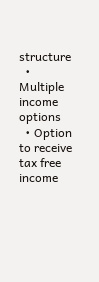structure
  • Multiple income options
  • Option to receive tax free income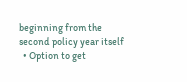beginning from the second policy year itself
  • Option to get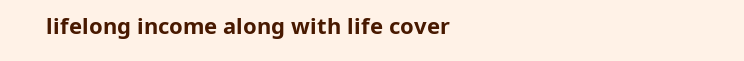lifelong income along with life cover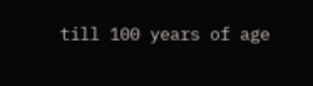till 100 years of age